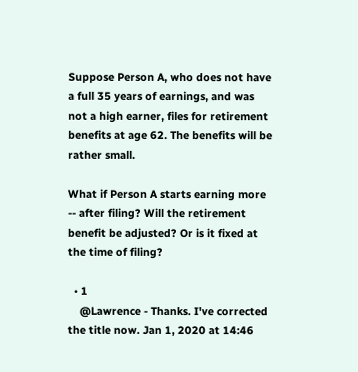Suppose Person A, who does not have a full 35 years of earnings, and was not a high earner, files for retirement benefits at age 62. The benefits will be rather small.

What if Person A starts earning more -- after filing? Will the retirement benefit be adjusted? Or is it fixed at the time of filing?

  • 1
    @Lawrence - Thanks. I've corrected the title now. Jan 1, 2020 at 14:46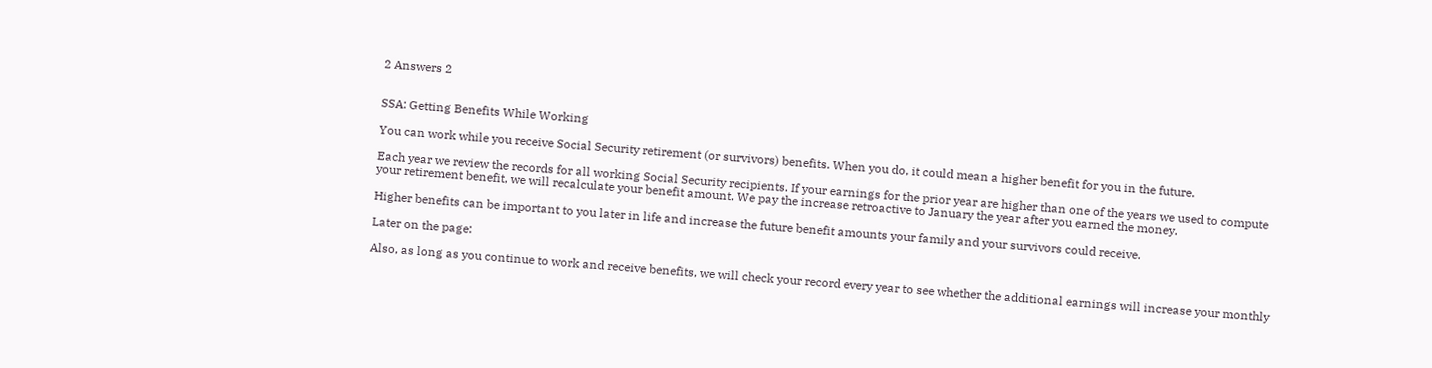2 Answers 2


SSA: Getting Benefits While Working

You can work while you receive Social Security retirement (or survivors) benefits. When you do, it could mean a higher benefit for you in the future.

Each year we review the records for all working Social Security recipients. If your earnings for the prior year are higher than one of the years we used to compute your retirement benefit, we will recalculate your benefit amount. We pay the increase retroactive to January the year after you earned the money.

Higher benefits can be important to you later in life and increase the future benefit amounts your family and your survivors could receive.

Later on the page:

Also, as long as you continue to work and receive benefits, we will check your record every year to see whether the additional earnings will increase your monthly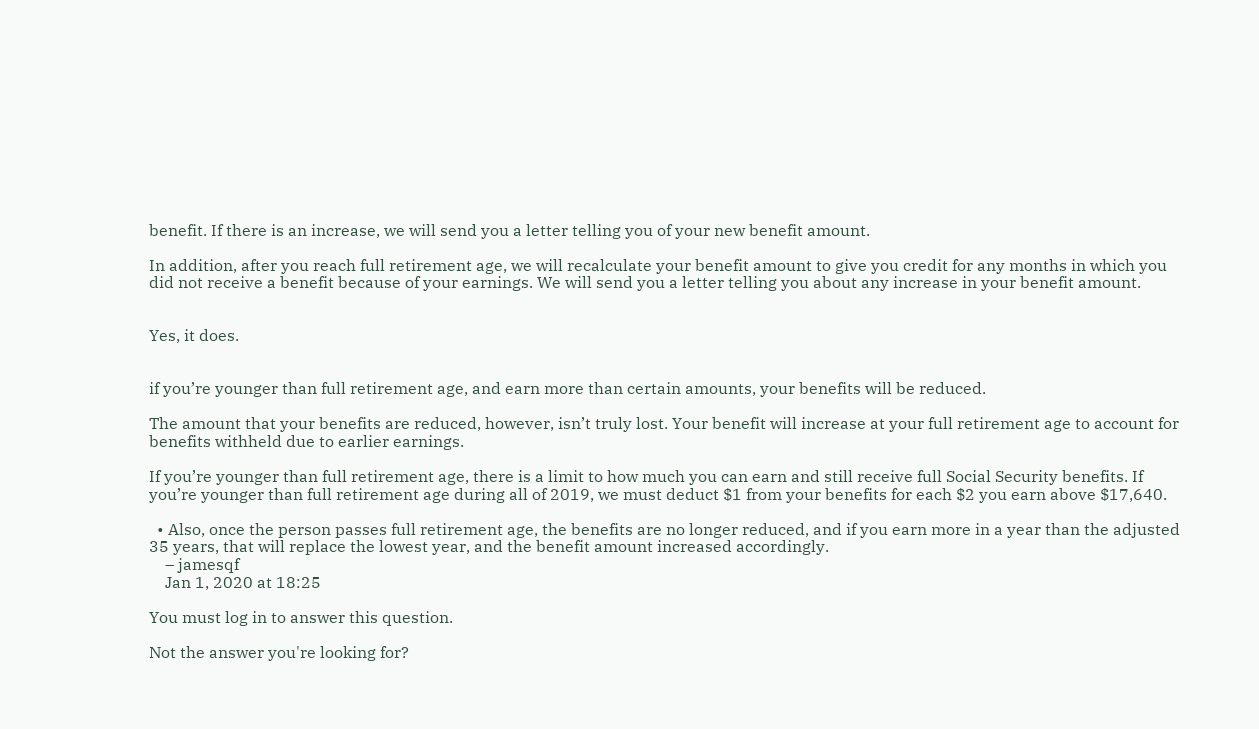benefit. If there is an increase, we will send you a letter telling you of your new benefit amount.

In addition, after you reach full retirement age, we will recalculate your benefit amount to give you credit for any months in which you did not receive a benefit because of your earnings. We will send you a letter telling you about any increase in your benefit amount.


Yes, it does.


if you’re younger than full retirement age, and earn more than certain amounts, your benefits will be reduced.

The amount that your benefits are reduced, however, isn’t truly lost. Your benefit will increase at your full retirement age to account for benefits withheld due to earlier earnings.

If you’re younger than full retirement age, there is a limit to how much you can earn and still receive full Social Security benefits. If you’re younger than full retirement age during all of 2019, we must deduct $1 from your benefits for each $2 you earn above $17,640.

  • Also, once the person passes full retirement age, the benefits are no longer reduced, and if you earn more in a year than the adjusted 35 years, that will replace the lowest year, and the benefit amount increased accordingly.
    – jamesqf
    Jan 1, 2020 at 18:25

You must log in to answer this question.

Not the answer you're looking for?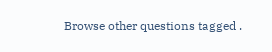Browse other questions tagged .